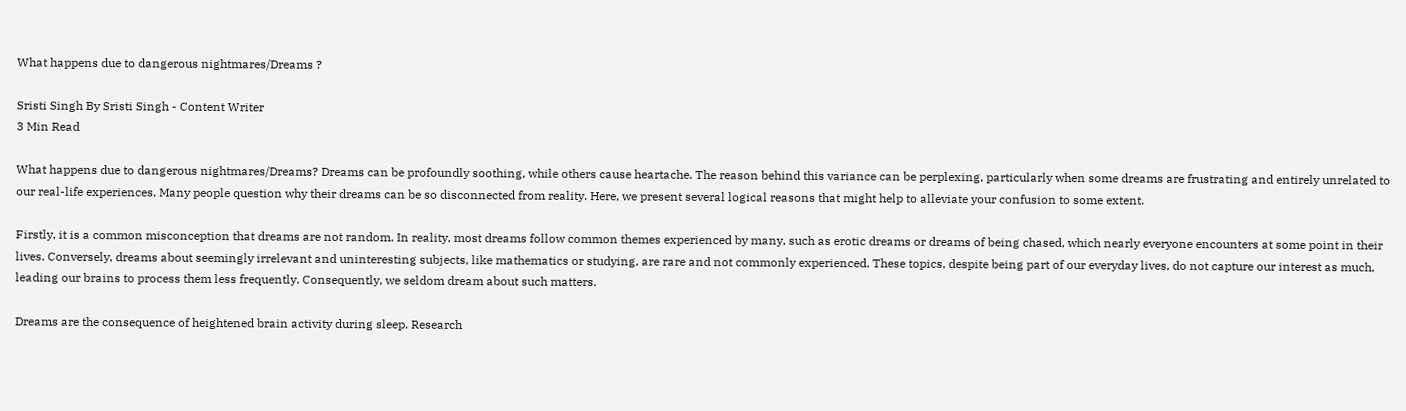What happens due to dangerous nightmares/Dreams ?

Sristi Singh By Sristi Singh - Content Writer
3 Min Read

What happens due to dangerous nightmares/Dreams? Dreams can be profoundly soothing, while others cause heartache. The reason behind this variance can be perplexing, particularly when some dreams are frustrating and entirely unrelated to our real-life experiences. Many people question why their dreams can be so disconnected from reality. Here, we present several logical reasons that might help to alleviate your confusion to some extent.

Firstly, it is a common misconception that dreams are not random. In reality, most dreams follow common themes experienced by many, such as erotic dreams or dreams of being chased, which nearly everyone encounters at some point in their lives. Conversely, dreams about seemingly irrelevant and uninteresting subjects, like mathematics or studying, are rare and not commonly experienced. These topics, despite being part of our everyday lives, do not capture our interest as much, leading our brains to process them less frequently. Consequently, we seldom dream about such matters.

Dreams are the consequence of heightened brain activity during sleep. Research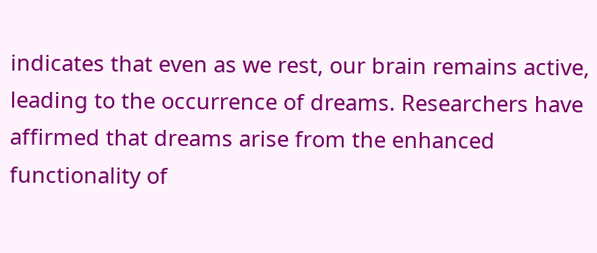indicates that even as we rest, our brain remains active, leading to the occurrence of dreams. Researchers have affirmed that dreams arise from the enhanced functionality of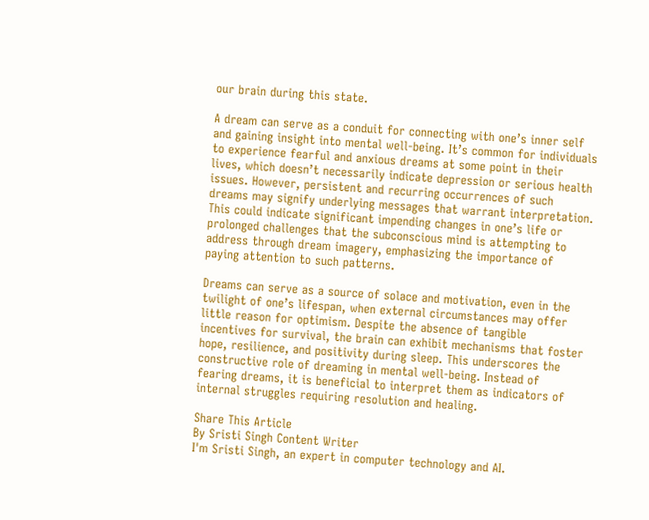our brain during this state.

A dream can serve as a conduit for connecting with one’s inner self and gaining insight into mental well-being. It’s common for individuals to experience fearful and anxious dreams at some point in their lives, which doesn’t necessarily indicate depression or serious health issues. However, persistent and recurring occurrences of such dreams may signify underlying messages that warrant interpretation. This could indicate significant impending changes in one’s life or prolonged challenges that the subconscious mind is attempting to address through dream imagery, emphasizing the importance of paying attention to such patterns.

Dreams can serve as a source of solace and motivation, even in the twilight of one’s lifespan, when external circumstances may offer little reason for optimism. Despite the absence of tangible incentives for survival, the brain can exhibit mechanisms that foster hope, resilience, and positivity during sleep. This underscores the constructive role of dreaming in mental well-being. Instead of fearing dreams, it is beneficial to interpret them as indicators of internal struggles requiring resolution and healing.

Share This Article
By Sristi Singh Content Writer
I'm Sristi Singh, an expert in computer technology and AI.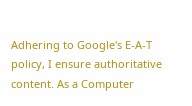Adhering to Google's E-A-T policy, I ensure authoritative content. As a Computer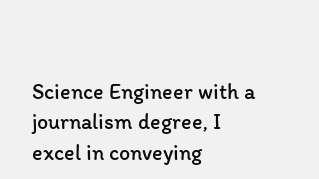Science Engineer with a journalism degree, I excel in conveying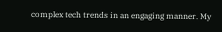complex tech trends in an engaging manner. My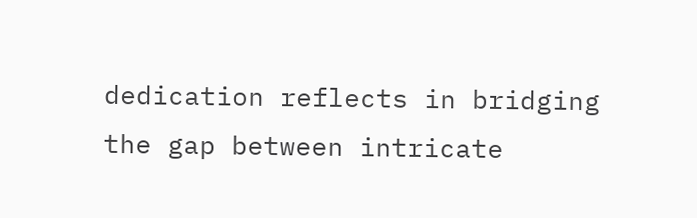dedication reflects in bridging the gap between intricate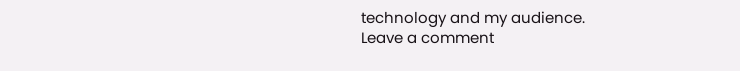technology and my audience.
Leave a comment